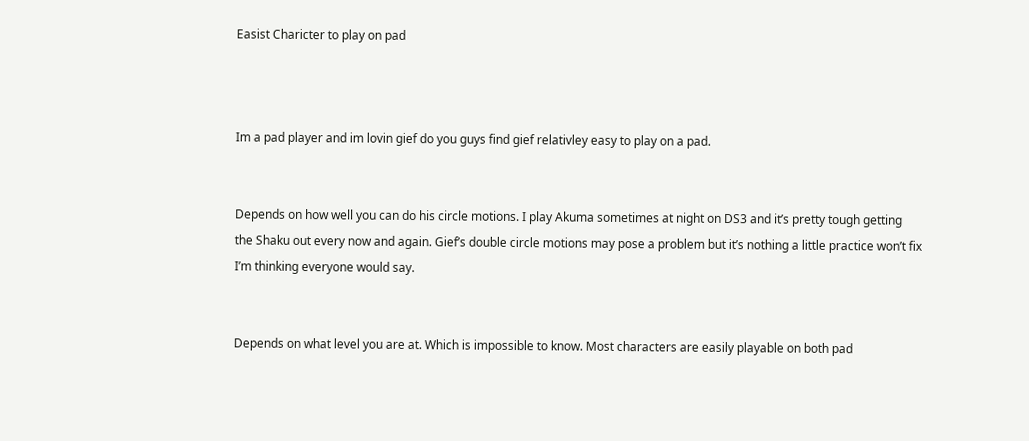Easist Charicter to play on pad



Im a pad player and im lovin gief do you guys find gief relativley easy to play on a pad.


Depends on how well you can do his circle motions. I play Akuma sometimes at night on DS3 and it’s pretty tough getting the Shaku out every now and again. Gief’s double circle motions may pose a problem but it’s nothing a little practice won’t fix I’m thinking everyone would say.


Depends on what level you are at. Which is impossible to know. Most characters are easily playable on both pad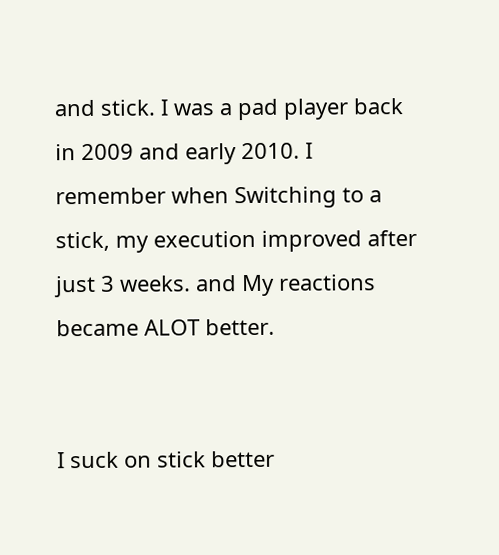and stick. I was a pad player back in 2009 and early 2010. I remember when Switching to a stick, my execution improved after just 3 weeks. and My reactions became ALOT better.


I suck on stick better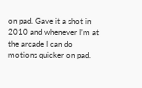on pad. Gave it a shot in 2010 and whenever I’m at the arcade I can do motions quicker on pad.